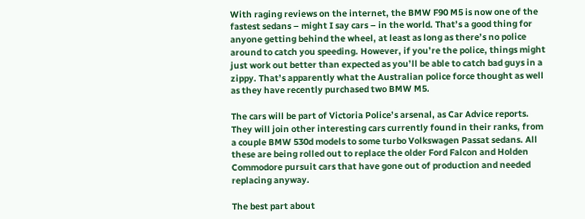With raging reviews on the internet, the BMW F90 M5 is now one of the fastest sedans – might I say cars – in the world. That’s a good thing for anyone getting behind the wheel, at least as long as there’s no police around to catch you speeding. However, if you’re the police, things might just work out better than expected as you’ll be able to catch bad guys in a zippy. That’s apparently what the Australian police force thought as well as they have recently purchased two BMW M5.

The cars will be part of Victoria Police’s arsenal, as Car Advice reports. They will join other interesting cars currently found in their ranks, from a couple BMW 530d models to some turbo Volkswagen Passat sedans. All these are being rolled out to replace the older Ford Falcon and Holden Commodore pursuit cars that have gone out of production and needed replacing anyway.

The best part about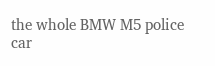the whole BMW M5 police car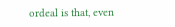ordeal is that, even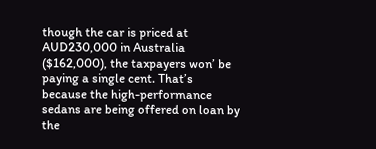though the car is priced at AUD230,000 in Australia ($162,000), the taxpayers won’ be paying a single cent. That’s because the high-performance sedans are being offered on loan by the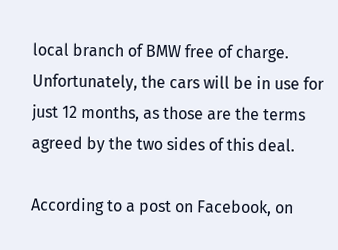local branch of BMW free of charge. Unfortunately, the cars will be in use for just 12 months, as those are the terms agreed by the two sides of this deal.

According to a post on Facebook, on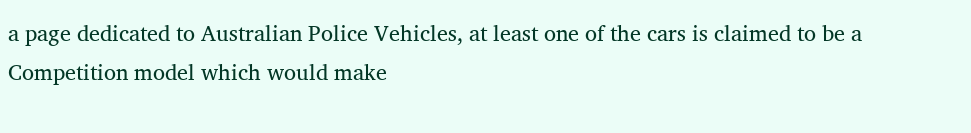a page dedicated to Australian Police Vehicles, at least one of the cars is claimed to be a Competition model which would make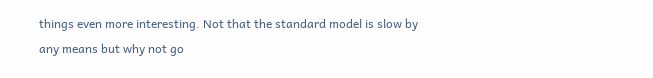things even more interesting. Not that the standard model is slow by any means but why not go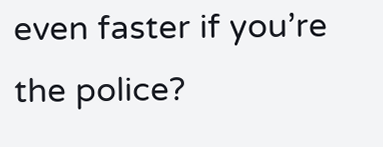even faster if you’re the police?